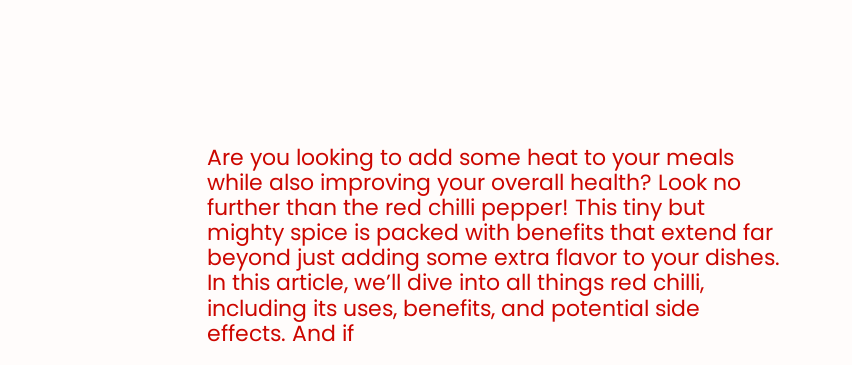Are you looking to add some heat to your meals while also improving your overall health? Look no further than the red chilli pepper! This tiny but mighty spice is packed with benefits that extend far beyond just adding some extra flavor to your dishes. In this article, we’ll dive into all things red chilli, including its uses, benefits, and potential side effects. And if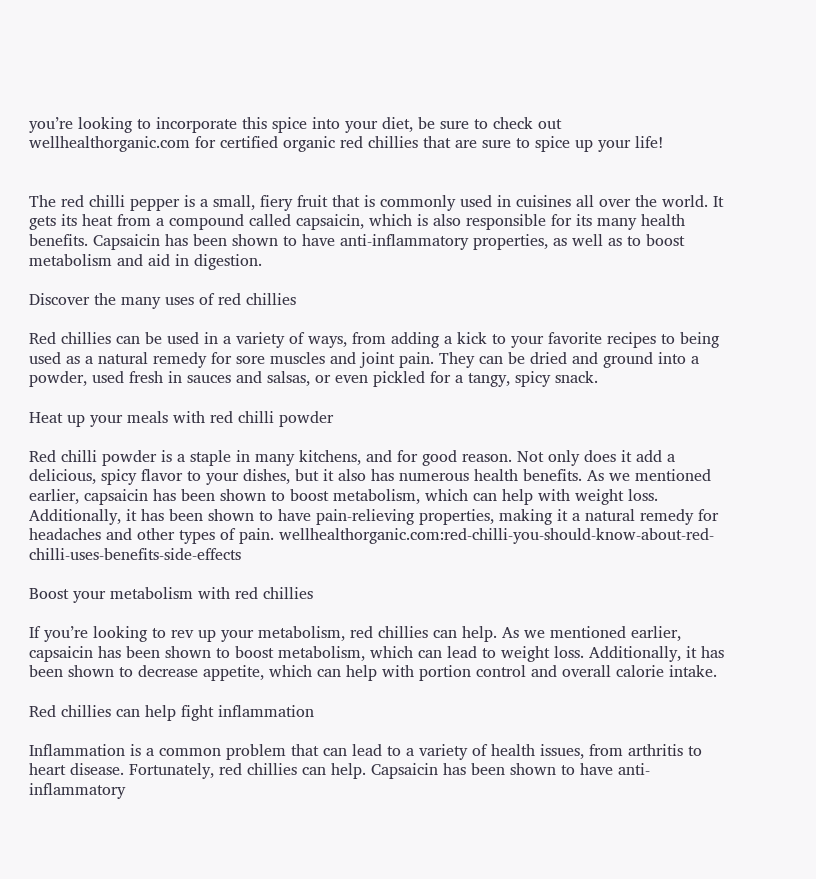you’re looking to incorporate this spice into your diet, be sure to check out wellhealthorganic.com for certified organic red chillies that are sure to spice up your life!


The red chilli pepper is a small, fiery fruit that is commonly used in cuisines all over the world. It gets its heat from a compound called capsaicin, which is also responsible for its many health benefits. Capsaicin has been shown to have anti-inflammatory properties, as well as to boost metabolism and aid in digestion.

Discover the many uses of red chillies

Red chillies can be used in a variety of ways, from adding a kick to your favorite recipes to being used as a natural remedy for sore muscles and joint pain. They can be dried and ground into a powder, used fresh in sauces and salsas, or even pickled for a tangy, spicy snack.

Heat up your meals with red chilli powder

Red chilli powder is a staple in many kitchens, and for good reason. Not only does it add a delicious, spicy flavor to your dishes, but it also has numerous health benefits. As we mentioned earlier, capsaicin has been shown to boost metabolism, which can help with weight loss. Additionally, it has been shown to have pain-relieving properties, making it a natural remedy for headaches and other types of pain. wellhealthorganic.com:red-chilli-you-should-know-about-red-chilli-uses-benefits-side-effects

Boost your metabolism with red chillies

If you’re looking to rev up your metabolism, red chillies can help. As we mentioned earlier, capsaicin has been shown to boost metabolism, which can lead to weight loss. Additionally, it has been shown to decrease appetite, which can help with portion control and overall calorie intake.

Red chillies can help fight inflammation

Inflammation is a common problem that can lead to a variety of health issues, from arthritis to heart disease. Fortunately, red chillies can help. Capsaicin has been shown to have anti-inflammatory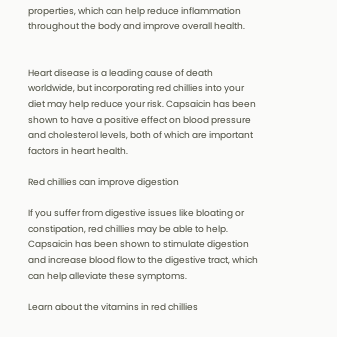properties, which can help reduce inflammation throughout the body and improve overall health.


Heart disease is a leading cause of death worldwide, but incorporating red chillies into your diet may help reduce your risk. Capsaicin has been shown to have a positive effect on blood pressure and cholesterol levels, both of which are important factors in heart health.

Red chillies can improve digestion

If you suffer from digestive issues like bloating or constipation, red chillies may be able to help. Capsaicin has been shown to stimulate digestion and increase blood flow to the digestive tract, which can help alleviate these symptoms.

Learn about the vitamins in red chillies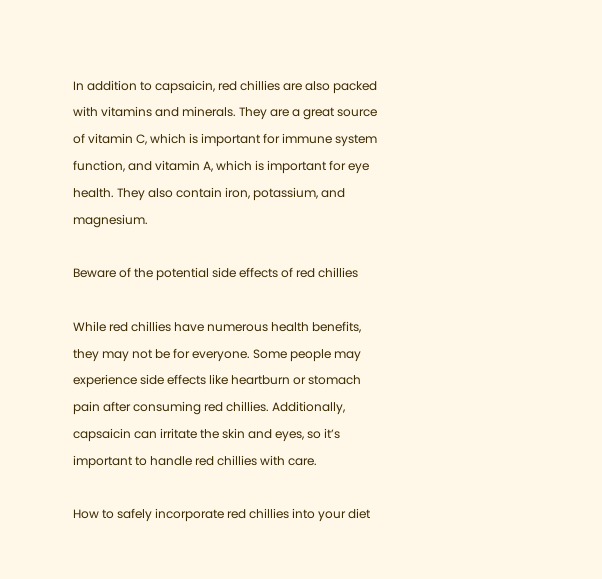In addition to capsaicin, red chillies are also packed with vitamins and minerals. They are a great source of vitamin C, which is important for immune system function, and vitamin A, which is important for eye health. They also contain iron, potassium, and magnesium.

Beware of the potential side effects of red chillies

While red chillies have numerous health benefits, they may not be for everyone. Some people may experience side effects like heartburn or stomach pain after consuming red chillies. Additionally, capsaicin can irritate the skin and eyes, so it’s important to handle red chillies with care.

How to safely incorporate red chillies into your diet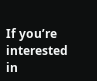If you’re interested in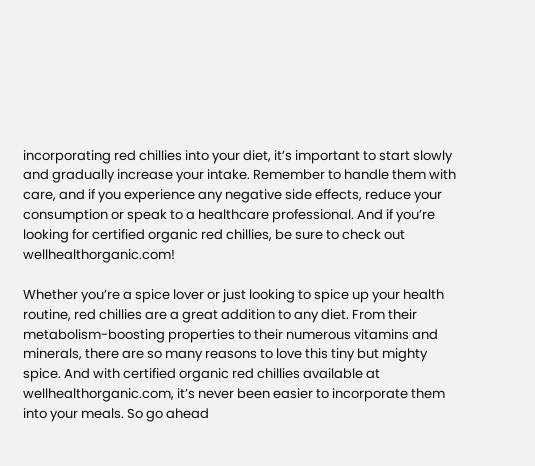incorporating red chillies into your diet, it’s important to start slowly and gradually increase your intake. Remember to handle them with care, and if you experience any negative side effects, reduce your consumption or speak to a healthcare professional. And if you’re looking for certified organic red chillies, be sure to check out wellhealthorganic.com!

Whether you’re a spice lover or just looking to spice up your health routine, red chillies are a great addition to any diet. From their metabolism-boosting properties to their numerous vitamins and minerals, there are so many reasons to love this tiny but mighty spice. And with certified organic red chillies available at wellhealthorganic.com, it’s never been easier to incorporate them into your meals. So go ahead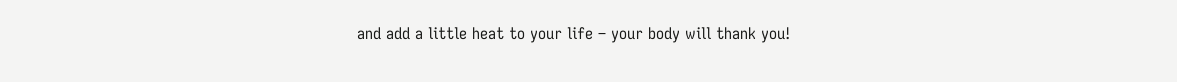and add a little heat to your life – your body will thank you!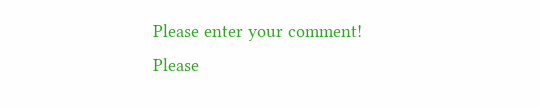Please enter your comment!
Please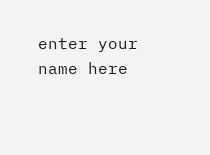enter your name here